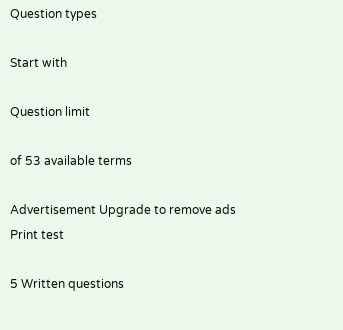Question types

Start with

Question limit

of 53 available terms

Advertisement Upgrade to remove ads
Print test

5 Written questions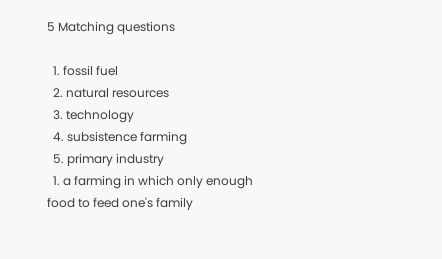5 Matching questions

  1. fossil fuel
  2. natural resources
  3. technology
  4. subsistence farming
  5. primary industry
  1. a farming in which only enough food to feed one's family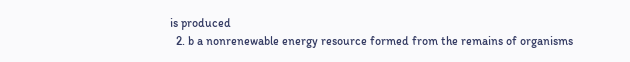is produced
  2. b a nonrenewable energy resource formed from the remains of organisms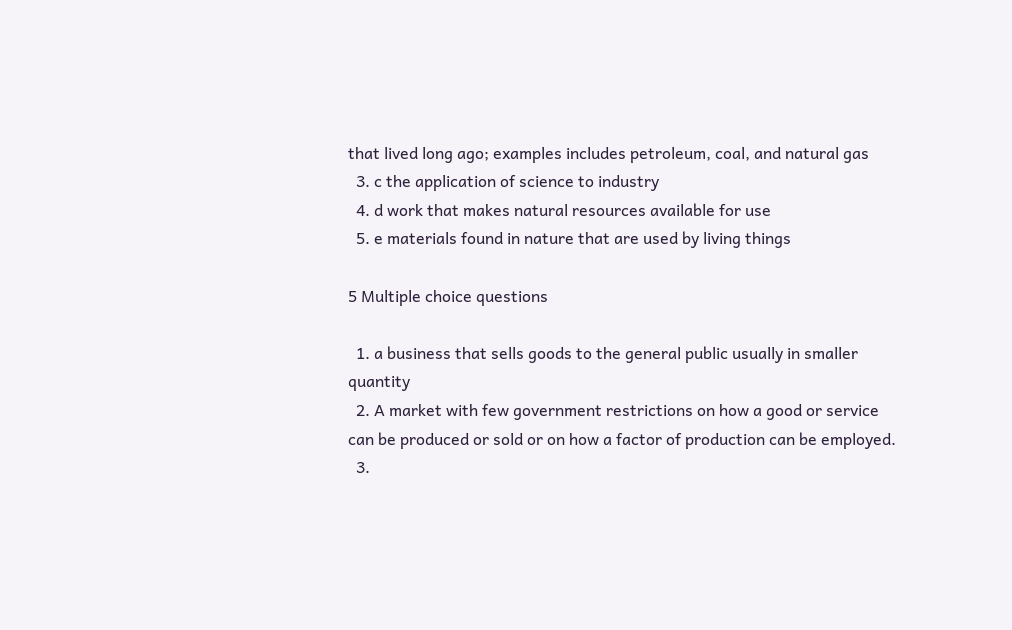that lived long ago; examples includes petroleum, coal, and natural gas
  3. c the application of science to industry
  4. d work that makes natural resources available for use
  5. e materials found in nature that are used by living things

5 Multiple choice questions

  1. a business that sells goods to the general public usually in smaller quantity
  2. A market with few government restrictions on how a good or service can be produced or sold or on how a factor of production can be employed.
  3.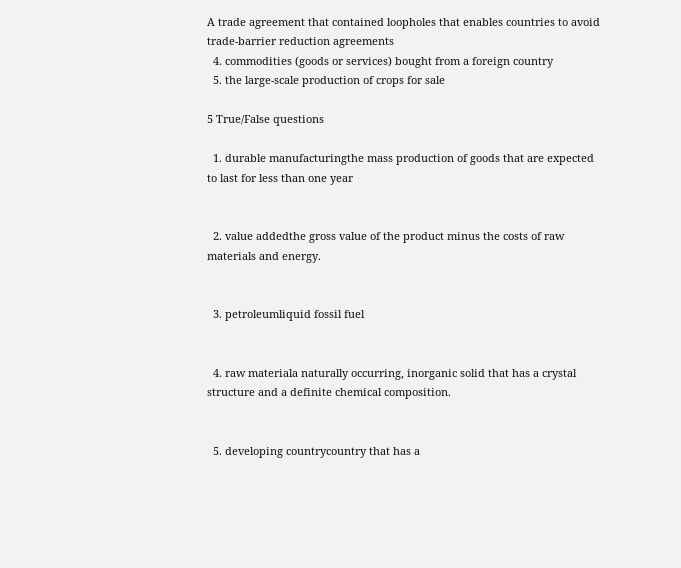A trade agreement that contained loopholes that enables countries to avoid trade-barrier reduction agreements
  4. commodities (goods or services) bought from a foreign country
  5. the large-scale production of crops for sale

5 True/False questions

  1. durable manufacturingthe mass production of goods that are expected to last for less than one year


  2. value addedthe gross value of the product minus the costs of raw materials and energy.


  3. petroleumliquid fossil fuel


  4. raw materiala naturally occurring, inorganic solid that has a crystal structure and a definite chemical composition.


  5. developing countrycountry that has a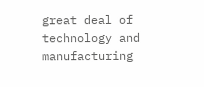great deal of technology and manufacturing